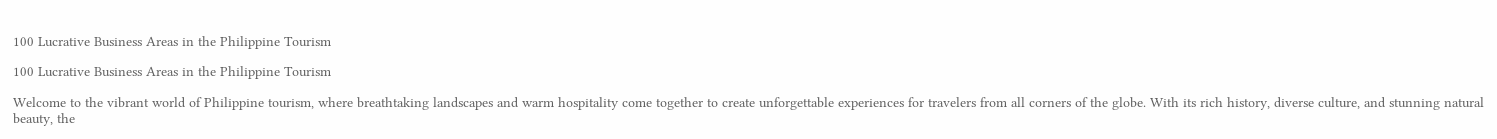100 Lucrative Business Areas in the Philippine Tourism

100 Lucrative Business Areas in the Philippine Tourism

Welcome to the vibrant world of Philippine tourism, where breathtaking landscapes and warm hospitality come together to create unforgettable experiences for travelers from all corners of the globe. With its rich history, diverse culture, and stunning natural beauty, the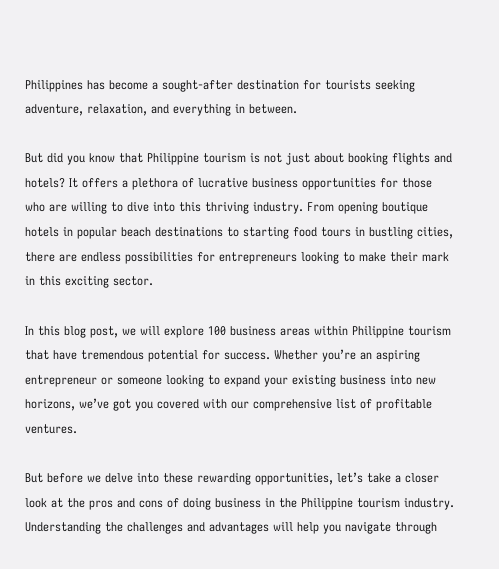Philippines has become a sought-after destination for tourists seeking adventure, relaxation, and everything in between.

But did you know that Philippine tourism is not just about booking flights and hotels? It offers a plethora of lucrative business opportunities for those who are willing to dive into this thriving industry. From opening boutique hotels in popular beach destinations to starting food tours in bustling cities, there are endless possibilities for entrepreneurs looking to make their mark in this exciting sector.

In this blog post, we will explore 100 business areas within Philippine tourism that have tremendous potential for success. Whether you’re an aspiring entrepreneur or someone looking to expand your existing business into new horizons, we’ve got you covered with our comprehensive list of profitable ventures.

But before we delve into these rewarding opportunities, let’s take a closer look at the pros and cons of doing business in the Philippine tourism industry. Understanding the challenges and advantages will help you navigate through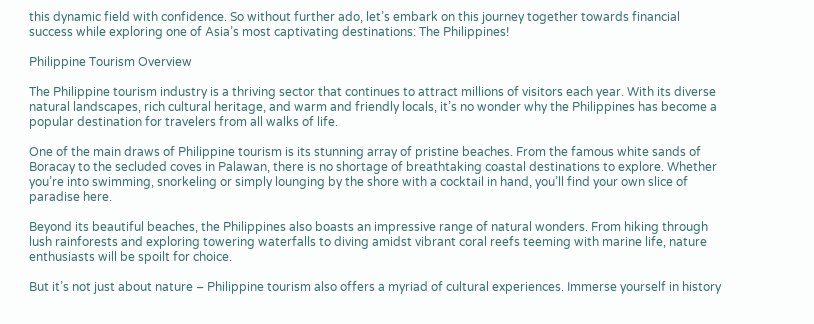this dynamic field with confidence. So without further ado, let’s embark on this journey together towards financial success while exploring one of Asia’s most captivating destinations: The Philippines!

Philippine Tourism Overview

The Philippine tourism industry is a thriving sector that continues to attract millions of visitors each year. With its diverse natural landscapes, rich cultural heritage, and warm and friendly locals, it’s no wonder why the Philippines has become a popular destination for travelers from all walks of life.

One of the main draws of Philippine tourism is its stunning array of pristine beaches. From the famous white sands of Boracay to the secluded coves in Palawan, there is no shortage of breathtaking coastal destinations to explore. Whether you’re into swimming, snorkeling or simply lounging by the shore with a cocktail in hand, you’ll find your own slice of paradise here.

Beyond its beautiful beaches, the Philippines also boasts an impressive range of natural wonders. From hiking through lush rainforests and exploring towering waterfalls to diving amidst vibrant coral reefs teeming with marine life, nature enthusiasts will be spoilt for choice.

But it’s not just about nature – Philippine tourism also offers a myriad of cultural experiences. Immerse yourself in history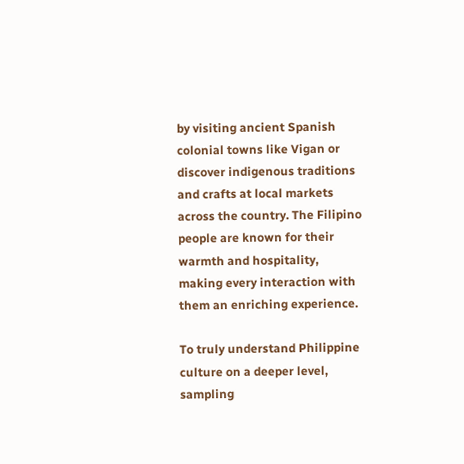by visiting ancient Spanish colonial towns like Vigan or discover indigenous traditions and crafts at local markets across the country. The Filipino people are known for their warmth and hospitality, making every interaction with them an enriching experience.

To truly understand Philippine culture on a deeper level, sampling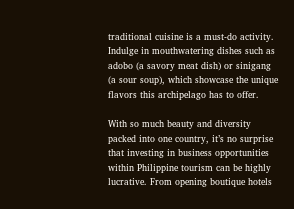traditional cuisine is a must-do activity. Indulge in mouthwatering dishes such as adobo (a savory meat dish) or sinigang (a sour soup), which showcase the unique flavors this archipelago has to offer.

With so much beauty and diversity packed into one country, it’s no surprise that investing in business opportunities within Philippine tourism can be highly lucrative. From opening boutique hotels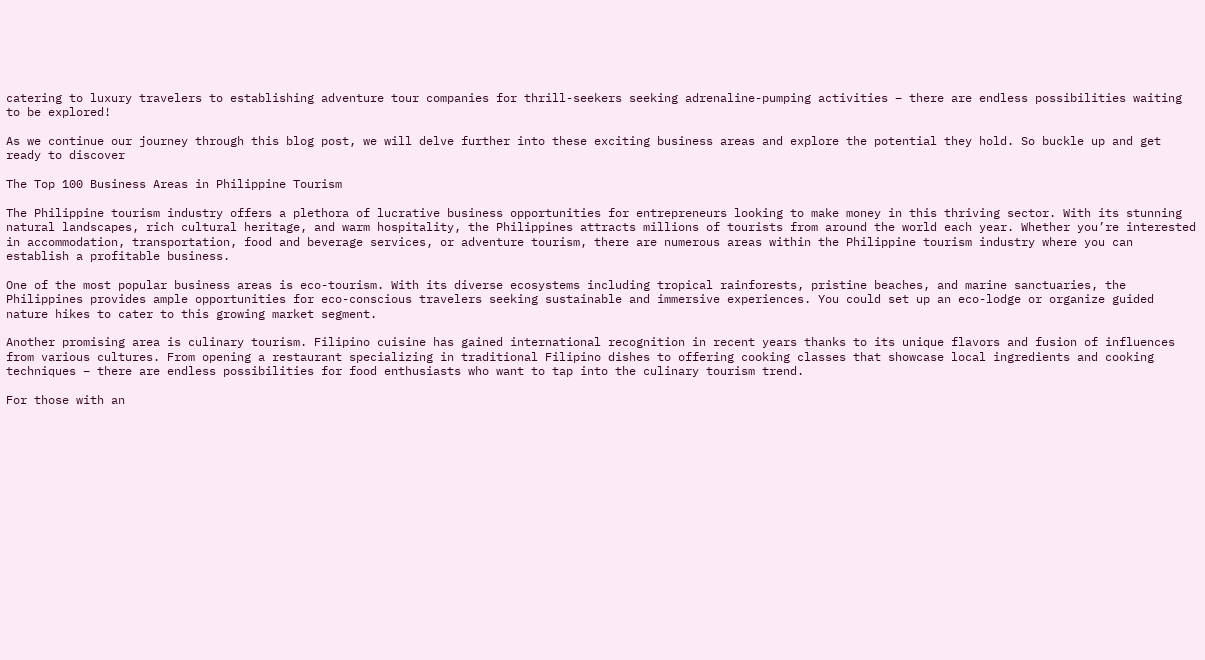catering to luxury travelers to establishing adventure tour companies for thrill-seekers seeking adrenaline-pumping activities – there are endless possibilities waiting to be explored!

As we continue our journey through this blog post, we will delve further into these exciting business areas and explore the potential they hold. So buckle up and get ready to discover

The Top 100 Business Areas in Philippine Tourism

The Philippine tourism industry offers a plethora of lucrative business opportunities for entrepreneurs looking to make money in this thriving sector. With its stunning natural landscapes, rich cultural heritage, and warm hospitality, the Philippines attracts millions of tourists from around the world each year. Whether you’re interested in accommodation, transportation, food and beverage services, or adventure tourism, there are numerous areas within the Philippine tourism industry where you can establish a profitable business.

One of the most popular business areas is eco-tourism. With its diverse ecosystems including tropical rainforests, pristine beaches, and marine sanctuaries, the Philippines provides ample opportunities for eco-conscious travelers seeking sustainable and immersive experiences. You could set up an eco-lodge or organize guided nature hikes to cater to this growing market segment.

Another promising area is culinary tourism. Filipino cuisine has gained international recognition in recent years thanks to its unique flavors and fusion of influences from various cultures. From opening a restaurant specializing in traditional Filipino dishes to offering cooking classes that showcase local ingredients and cooking techniques – there are endless possibilities for food enthusiasts who want to tap into the culinary tourism trend.

For those with an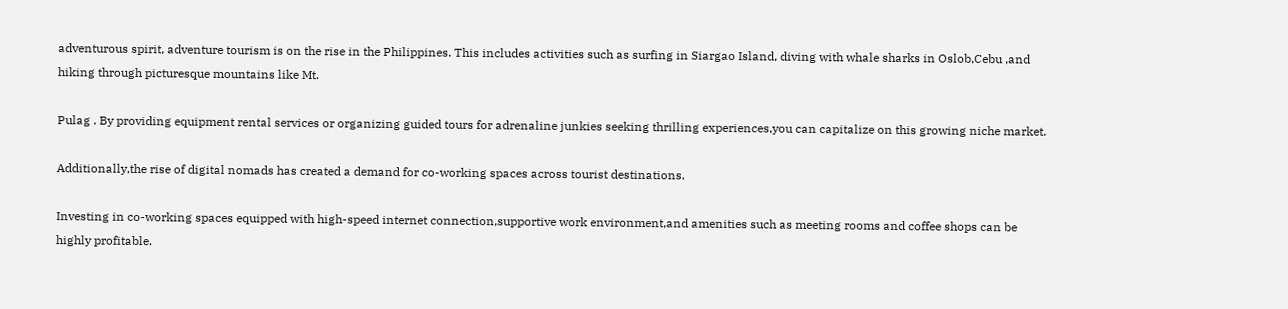adventurous spirit, adventure tourism is on the rise in the Philippines. This includes activities such as surfing in Siargao Island, diving with whale sharks in Oslob,Cebu ,and hiking through picturesque mountains like Mt.

Pulag . By providing equipment rental services or organizing guided tours for adrenaline junkies seeking thrilling experiences,you can capitalize on this growing niche market.

Additionally,the rise of digital nomads has created a demand for co-working spaces across tourist destinations.

Investing in co-working spaces equipped with high-speed internet connection,supportive work environment,and amenities such as meeting rooms and coffee shops can be highly profitable.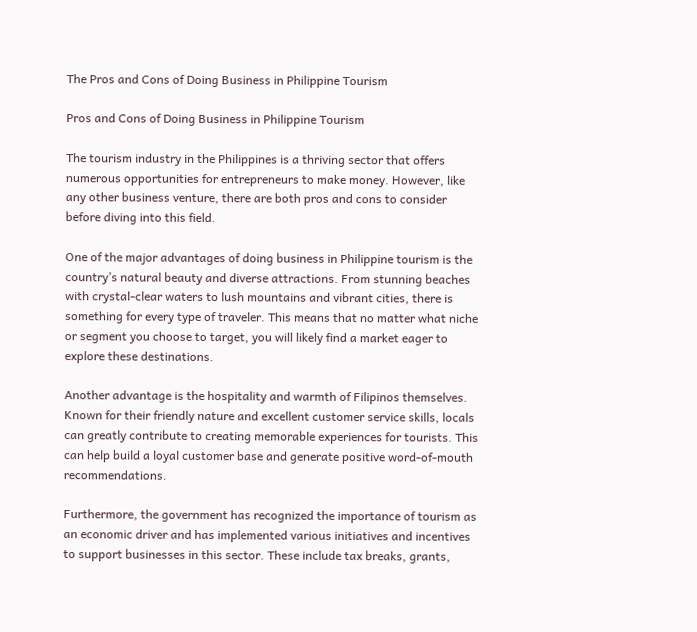The Pros and Cons of Doing Business in Philippine Tourism

Pros and Cons of Doing Business in Philippine Tourism

The tourism industry in the Philippines is a thriving sector that offers numerous opportunities for entrepreneurs to make money. However, like any other business venture, there are both pros and cons to consider before diving into this field.

One of the major advantages of doing business in Philippine tourism is the country’s natural beauty and diverse attractions. From stunning beaches with crystal-clear waters to lush mountains and vibrant cities, there is something for every type of traveler. This means that no matter what niche or segment you choose to target, you will likely find a market eager to explore these destinations.

Another advantage is the hospitality and warmth of Filipinos themselves. Known for their friendly nature and excellent customer service skills, locals can greatly contribute to creating memorable experiences for tourists. This can help build a loyal customer base and generate positive word-of-mouth recommendations.

Furthermore, the government has recognized the importance of tourism as an economic driver and has implemented various initiatives and incentives to support businesses in this sector. These include tax breaks, grants,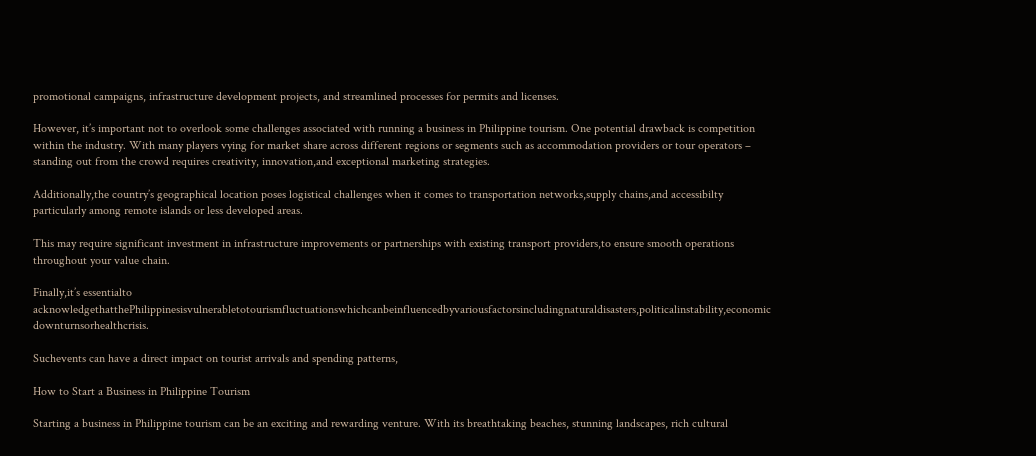promotional campaigns, infrastructure development projects, and streamlined processes for permits and licenses.

However, it’s important not to overlook some challenges associated with running a business in Philippine tourism. One potential drawback is competition within the industry. With many players vying for market share across different regions or segments such as accommodation providers or tour operators – standing out from the crowd requires creativity, innovation,and exceptional marketing strategies.

Additionally,the country’s geographical location poses logistical challenges when it comes to transportation networks,supply chains,and accessibilty particularly among remote islands or less developed areas.

This may require significant investment in infrastructure improvements or partnerships with existing transport providers,to ensure smooth operations throughout your value chain.

Finally,it’s essentialto acknowledgethatthePhilippinesisvulnerabletotourismfluctuationswhichcanbeinfluencedbyvariousfactorsincludingnaturaldisasters,politicalinstability,economic downturnsorhealthcrisis.

Suchevents can have a direct impact on tourist arrivals and spending patterns,

How to Start a Business in Philippine Tourism

Starting a business in Philippine tourism can be an exciting and rewarding venture. With its breathtaking beaches, stunning landscapes, rich cultural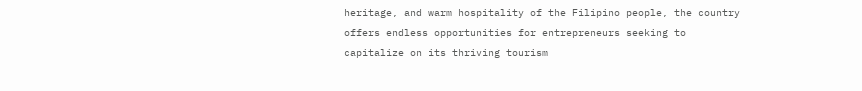heritage, and warm hospitality of the Filipino people, the country offers endless opportunities for entrepreneurs seeking to capitalize on its thriving tourism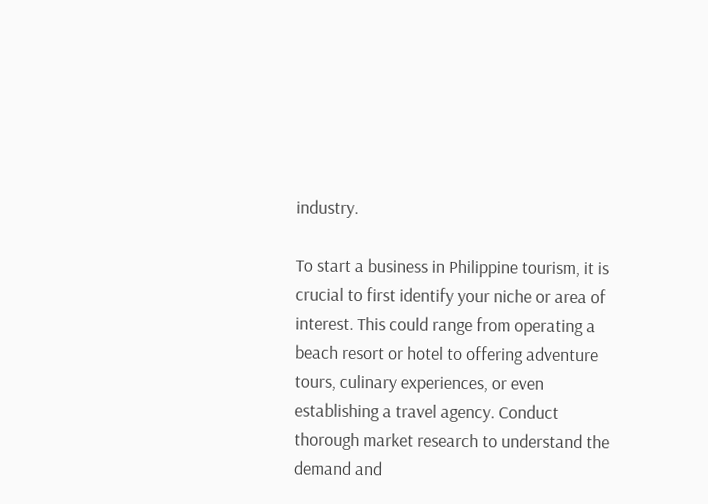industry.

To start a business in Philippine tourism, it is crucial to first identify your niche or area of interest. This could range from operating a beach resort or hotel to offering adventure tours, culinary experiences, or even establishing a travel agency. Conduct thorough market research to understand the demand and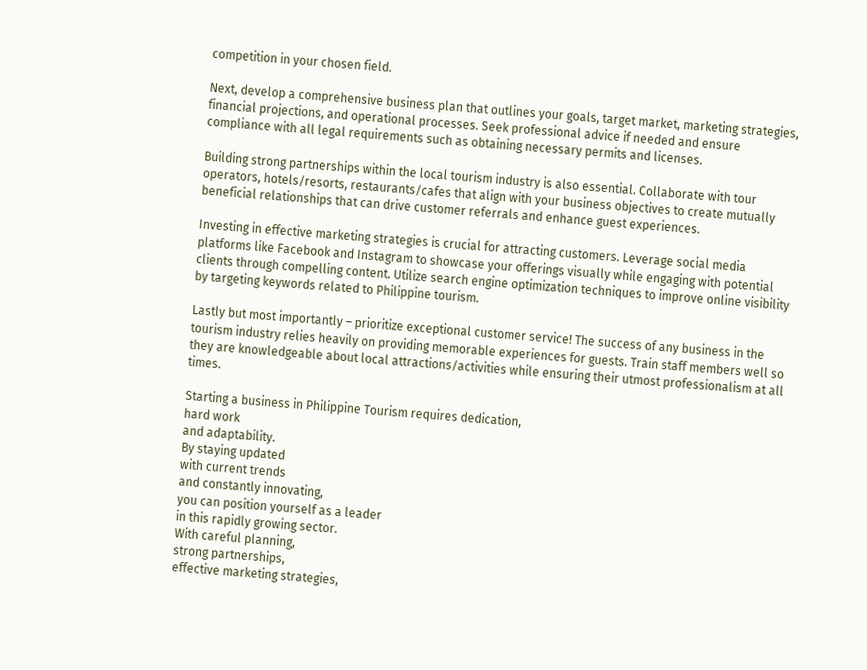competition in your chosen field.

Next, develop a comprehensive business plan that outlines your goals, target market, marketing strategies, financial projections, and operational processes. Seek professional advice if needed and ensure compliance with all legal requirements such as obtaining necessary permits and licenses.

Building strong partnerships within the local tourism industry is also essential. Collaborate with tour operators, hotels/resorts, restaurants/cafes that align with your business objectives to create mutually beneficial relationships that can drive customer referrals and enhance guest experiences.

Investing in effective marketing strategies is crucial for attracting customers. Leverage social media platforms like Facebook and Instagram to showcase your offerings visually while engaging with potential clients through compelling content. Utilize search engine optimization techniques to improve online visibility by targeting keywords related to Philippine tourism.

Lastly but most importantly – prioritize exceptional customer service! The success of any business in the tourism industry relies heavily on providing memorable experiences for guests. Train staff members well so they are knowledgeable about local attractions/activities while ensuring their utmost professionalism at all times.

Starting a business in Philippine Tourism requires dedication,
hard work
and adaptability.
By staying updated
with current trends
and constantly innovating,
you can position yourself as a leader
in this rapidly growing sector.
With careful planning,
strong partnerships,
effective marketing strategies,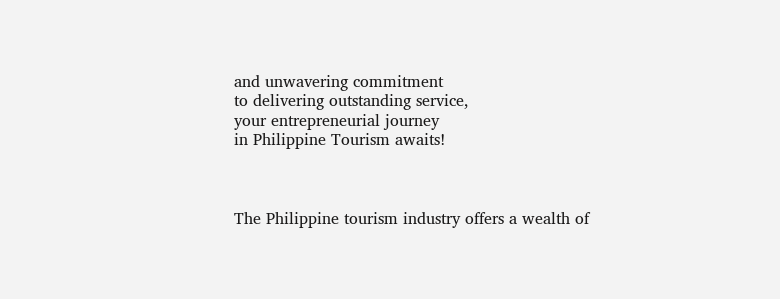and unwavering commitment
to delivering outstanding service,
your entrepreneurial journey
in Philippine Tourism awaits!



The Philippine tourism industry offers a wealth of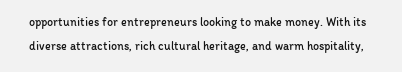opportunities for entrepreneurs looking to make money. With its diverse attractions, rich cultural heritage, and warm hospitality,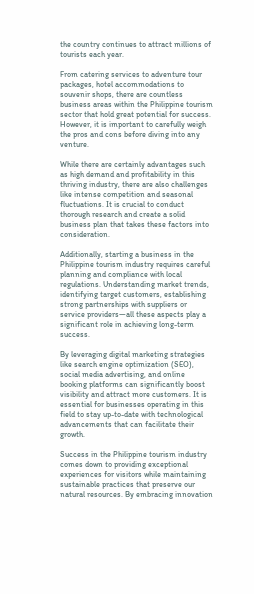the country continues to attract millions of tourists each year.

From catering services to adventure tour packages, hotel accommodations to souvenir shops, there are countless business areas within the Philippine tourism sector that hold great potential for success. However, it is important to carefully weigh the pros and cons before diving into any venture.

While there are certainly advantages such as high demand and profitability in this thriving industry, there are also challenges like intense competition and seasonal fluctuations. It is crucial to conduct thorough research and create a solid business plan that takes these factors into consideration.

Additionally, starting a business in the Philippine tourism industry requires careful planning and compliance with local regulations. Understanding market trends, identifying target customers, establishing strong partnerships with suppliers or service providers—all these aspects play a significant role in achieving long-term success.

By leveraging digital marketing strategies like search engine optimization (SEO), social media advertising, and online booking platforms can significantly boost visibility and attract more customers. It is essential for businesses operating in this field to stay up-to-date with technological advancements that can facilitate their growth.

Success in the Philippine tourism industry comes down to providing exceptional experiences for visitors while maintaining sustainable practices that preserve our natural resources. By embracing innovation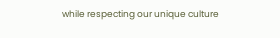while respecting our unique culture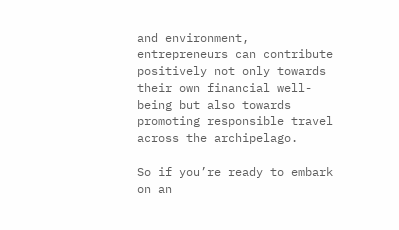and environment, entrepreneurs can contribute positively not only towards their own financial well-being but also towards promoting responsible travel across the archipelago.

So if you’re ready to embark on an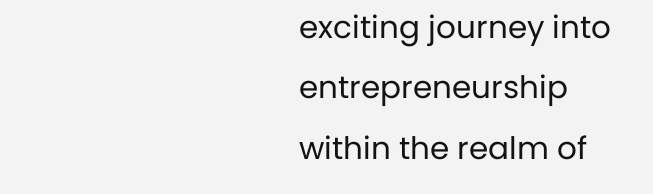exciting journey into entrepreneurship within the realm of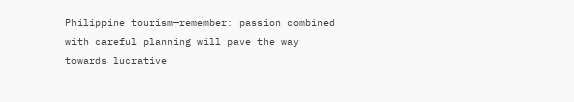Philippine tourism—remember: passion combined with careful planning will pave the way towards lucrative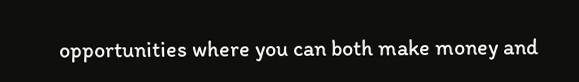opportunities where you can both make money and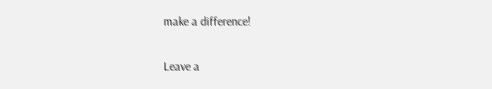make a difference!

Leave a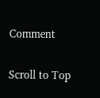Comment

Scroll to Top